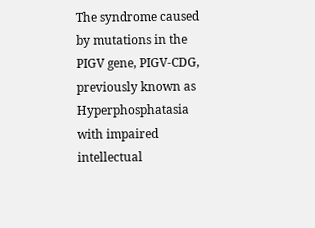The syndrome caused by mutations in the PIGV gene, PIGV-CDG, previously known as Hyperphosphatasia with impaired intellectual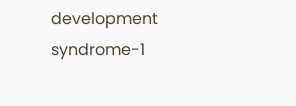development syndrome-1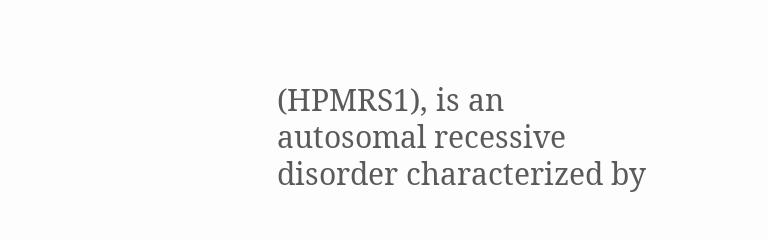(HPMRS1), is an autosomal recessive disorder characterized by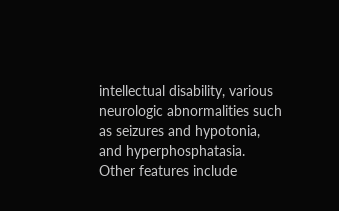intellectual disability, various neurologic abnormalities such as seizures and hypotonia, and hyperphosphatasia. Other features include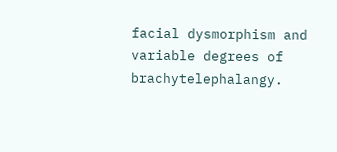facial dysmorphism and variable degrees of brachytelephalangy.